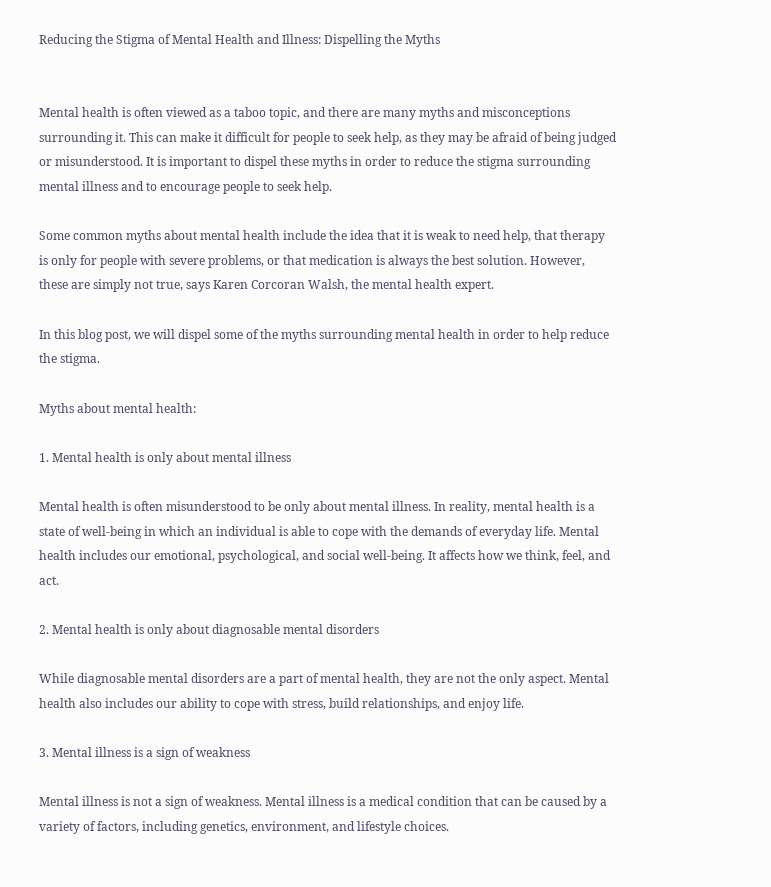Reducing the Stigma of Mental Health and Illness: Dispelling the Myths


Mental health is often viewed as a taboo topic, and there are many myths and misconceptions surrounding it. This can make it difficult for people to seek help, as they may be afraid of being judged or misunderstood. It is important to dispel these myths in order to reduce the stigma surrounding mental illness and to encourage people to seek help.

Some common myths about mental health include the idea that it is weak to need help, that therapy is only for people with severe problems, or that medication is always the best solution. However, these are simply not true, says Karen Corcoran Walsh, the mental health expert.

In this blog post, we will dispel some of the myths surrounding mental health in order to help reduce the stigma.

Myths about mental health:

1. Mental health is only about mental illness

Mental health is often misunderstood to be only about mental illness. In reality, mental health is a state of well-being in which an individual is able to cope with the demands of everyday life. Mental health includes our emotional, psychological, and social well-being. It affects how we think, feel, and act.

2. Mental health is only about diagnosable mental disorders

While diagnosable mental disorders are a part of mental health, they are not the only aspect. Mental health also includes our ability to cope with stress, build relationships, and enjoy life.

3. Mental illness is a sign of weakness

Mental illness is not a sign of weakness. Mental illness is a medical condition that can be caused by a variety of factors, including genetics, environment, and lifestyle choices.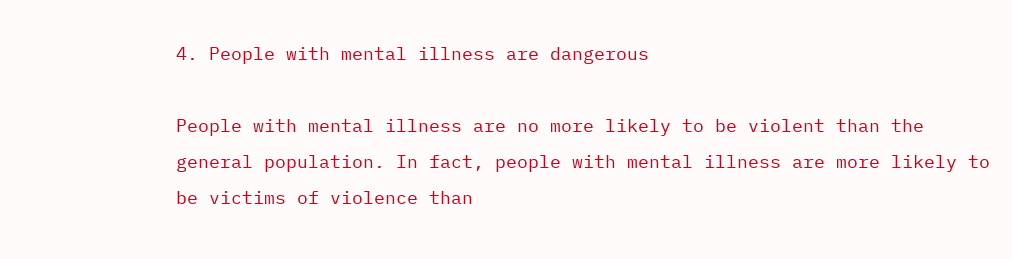4. People with mental illness are dangerous

People with mental illness are no more likely to be violent than the general population. In fact, people with mental illness are more likely to be victims of violence than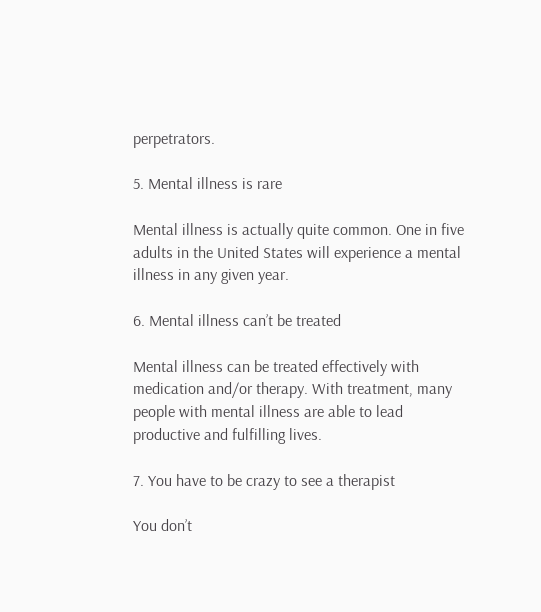perpetrators.

5. Mental illness is rare

Mental illness is actually quite common. One in five adults in the United States will experience a mental illness in any given year.

6. Mental illness can’t be treated

Mental illness can be treated effectively with medication and/or therapy. With treatment, many people with mental illness are able to lead productive and fulfilling lives.

7. You have to be crazy to see a therapist

You don’t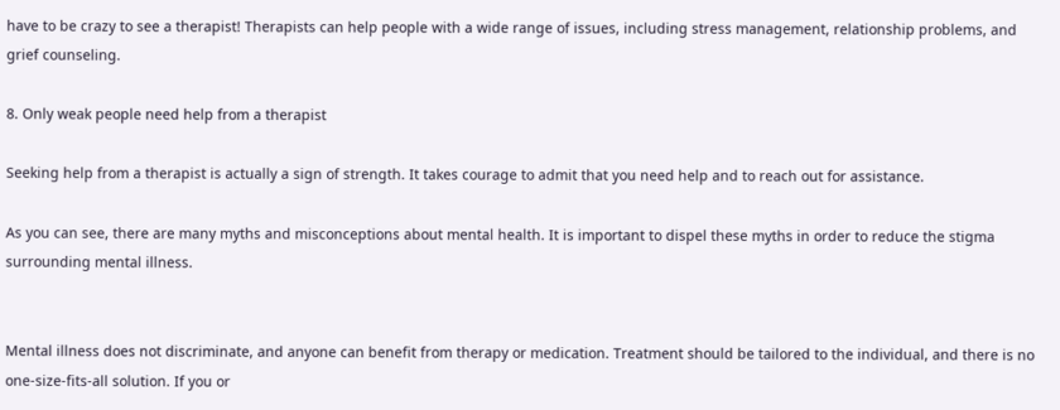have to be crazy to see a therapist! Therapists can help people with a wide range of issues, including stress management, relationship problems, and grief counseling.

8. Only weak people need help from a therapist

Seeking help from a therapist is actually a sign of strength. It takes courage to admit that you need help and to reach out for assistance.

As you can see, there are many myths and misconceptions about mental health. It is important to dispel these myths in order to reduce the stigma surrounding mental illness.


Mental illness does not discriminate, and anyone can benefit from therapy or medication. Treatment should be tailored to the individual, and there is no one-size-fits-all solution. If you or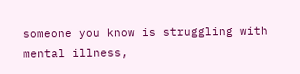someone you know is struggling with mental illness,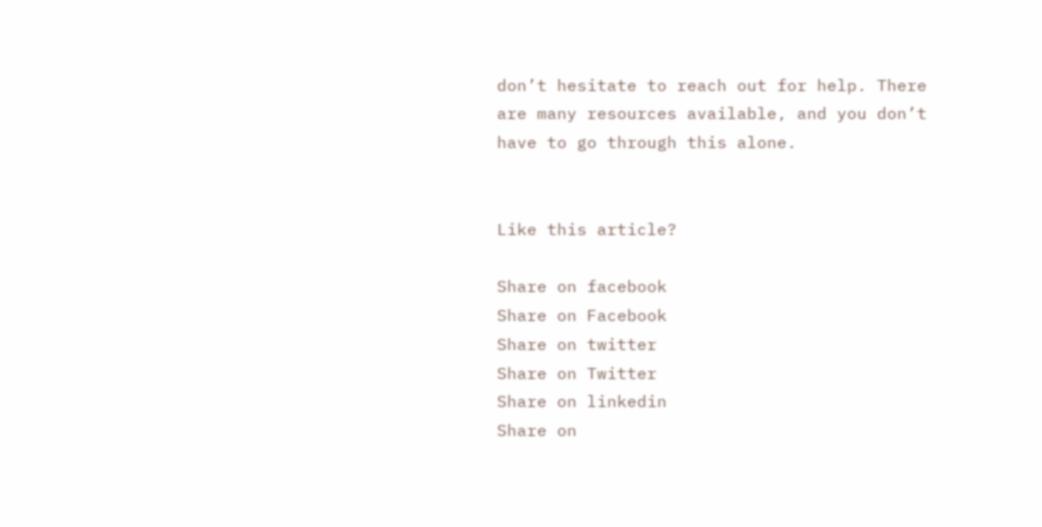don’t hesitate to reach out for help. There are many resources available, and you don’t have to go through this alone.


Like this article?

Share on facebook
Share on Facebook
Share on twitter
Share on Twitter
Share on linkedin
Share on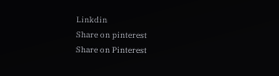Linkdin
Share on pinterest
Share on Pinterest